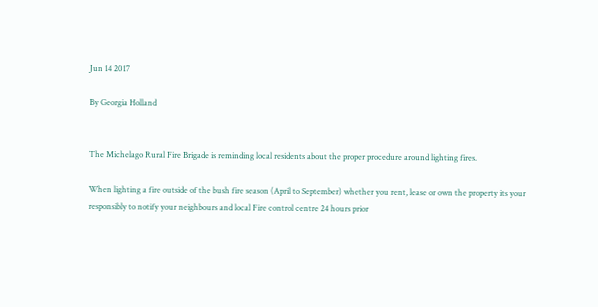Jun 14 2017

By Georgia Holland


The Michelago Rural Fire Brigade is reminding local residents about the proper procedure around lighting fires.

When lighting a fire outside of the bush fire season (April to September) whether you rent, lease or own the property its your responsibly to notify your neighbours and local Fire control centre 24 hours prior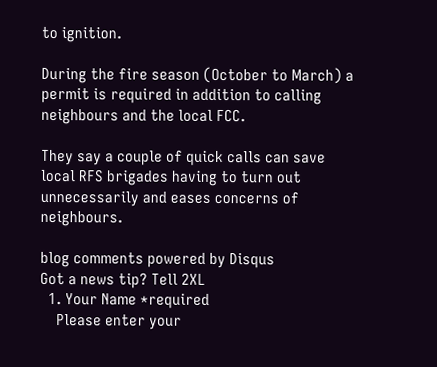to ignition.

During the fire season (October to March) a permit is required in addition to calling neighbours and the local FCC.

They say a couple of quick calls can save local RFS brigades having to turn out unnecessarily and eases concerns of neighbours.

blog comments powered by Disqus
Got a news tip? Tell 2XL
  1. Your Name *required
    Please enter your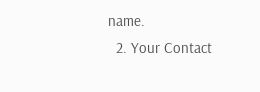name.
  2. Your Contact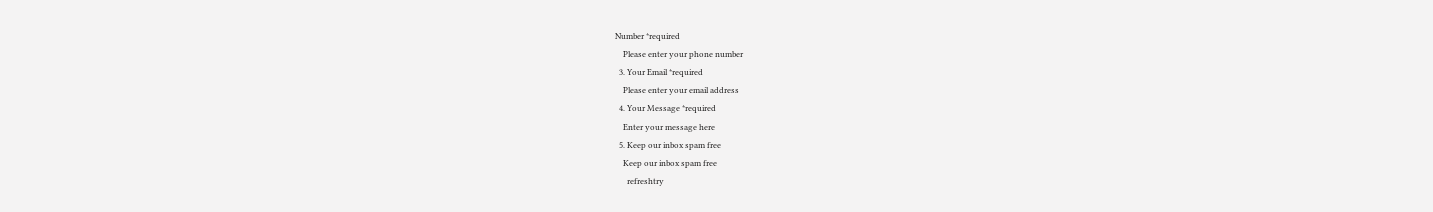Number *required
    Please enter your phone number
  3. Your Email *required
    Please enter your email address
  4. Your Message *required
    Enter your message here
  5. Keep our inbox spam free
    Keep our inbox spam free
      refreshtry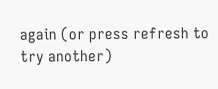again (or press refresh to try another)